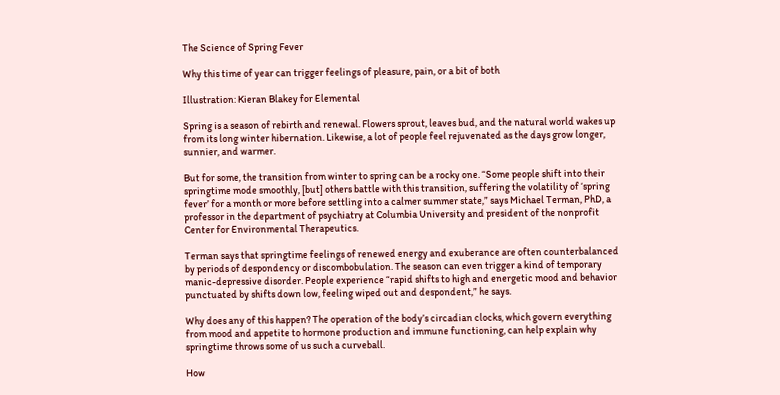The Science of Spring Fever

Why this time of year can trigger feelings of pleasure, pain, or a bit of both

Illustration: Kieran Blakey for Elemental

Spring is a season of rebirth and renewal. Flowers sprout, leaves bud, and the natural world wakes up from its long winter hibernation. Likewise, a lot of people feel rejuvenated as the days grow longer, sunnier, and warmer.

But for some, the transition from winter to spring can be a rocky one. “Some people shift into their springtime mode smoothly, [but] others battle with this transition, suffering the volatility of ‘spring fever’ for a month or more before settling into a calmer summer state,” says Michael Terman, PhD, a professor in the department of psychiatry at Columbia University and president of the nonprofit Center for Environmental Therapeutics.

Terman says that springtime feelings of renewed energy and exuberance are often counterbalanced by periods of despondency or discombobulation. The season can even trigger a kind of temporary manic-depressive disorder. People experience “rapid shifts to high and energetic mood and behavior punctuated by shifts down low, feeling wiped out and despondent,” he says.

Why does any of this happen? The operation of the body’s circadian clocks, which govern everything from mood and appetite to hormone production and immune functioning, can help explain why springtime throws some of us such a curveball.

How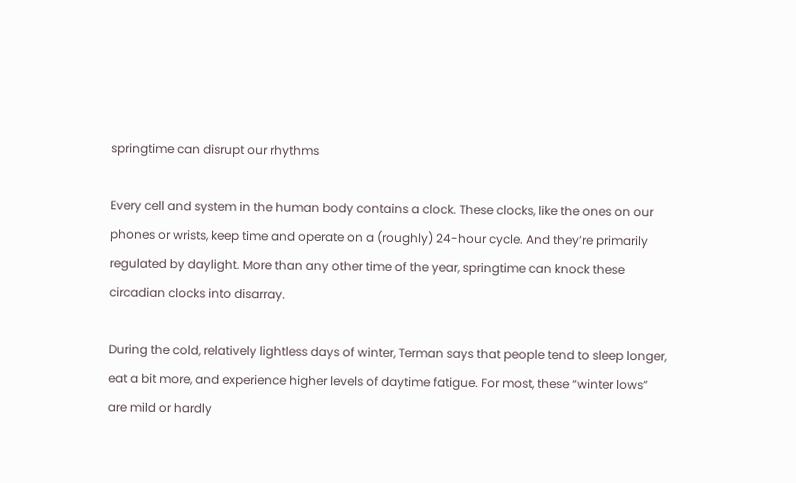springtime can disrupt our rhythms

Every cell and system in the human body contains a clock. These clocks, like the ones on our phones or wrists, keep time and operate on a (roughly) 24-hour cycle. And they’re primarily regulated by daylight. More than any other time of the year, springtime can knock these circadian clocks into disarray.

During the cold, relatively lightless days of winter, Terman says that people tend to sleep longer, eat a bit more, and experience higher levels of daytime fatigue. For most, these “winter lows” are mild or hardly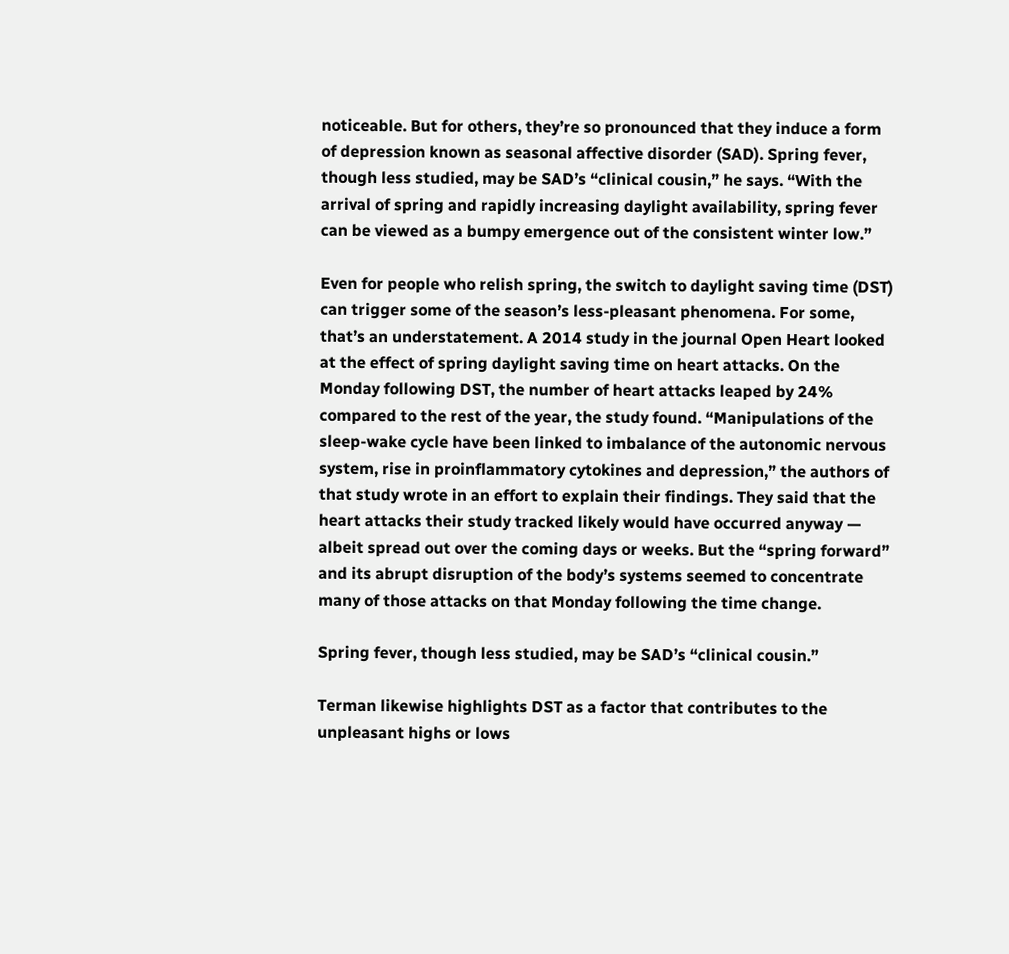noticeable. But for others, they’re so pronounced that they induce a form of depression known as seasonal affective disorder (SAD). Spring fever, though less studied, may be SAD’s “clinical cousin,” he says. “With the arrival of spring and rapidly increasing daylight availability, spring fever can be viewed as a bumpy emergence out of the consistent winter low.”

Even for people who relish spring, the switch to daylight saving time (DST) can trigger some of the season’s less-pleasant phenomena. For some, that’s an understatement. A 2014 study in the journal Open Heart looked at the effect of spring daylight saving time on heart attacks. On the Monday following DST, the number of heart attacks leaped by 24% compared to the rest of the year, the study found. “Manipulations of the sleep-wake cycle have been linked to imbalance of the autonomic nervous system, rise in proinflammatory cytokines and depression,” the authors of that study wrote in an effort to explain their findings. They said that the heart attacks their study tracked likely would have occurred anyway — albeit spread out over the coming days or weeks. But the “spring forward” and its abrupt disruption of the body’s systems seemed to concentrate many of those attacks on that Monday following the time change.

Spring fever, though less studied, may be SAD’s “clinical cousin.”

Terman likewise highlights DST as a factor that contributes to the unpleasant highs or lows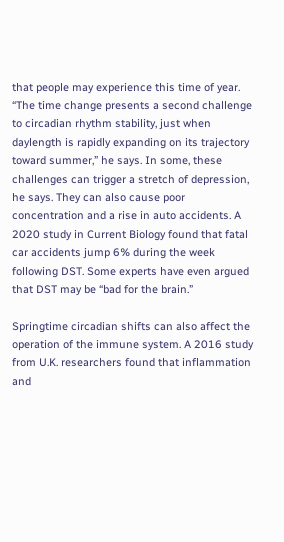that people may experience this time of year. “The time change presents a second challenge to circadian rhythm stability, just when daylength is rapidly expanding on its trajectory toward summer,” he says. In some, these challenges can trigger a stretch of depression, he says. They can also cause poor concentration and a rise in auto accidents. A 2020 study in Current Biology found that fatal car accidents jump 6% during the week following DST. Some experts have even argued that DST may be “bad for the brain.”

Springtime circadian shifts can also affect the operation of the immune system. A 2016 study from U.K. researchers found that inflammation and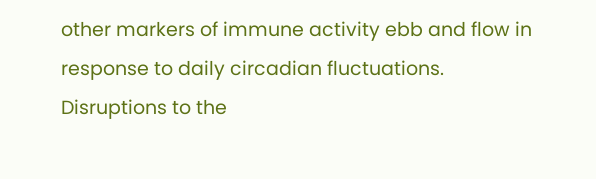other markers of immune activity ebb and flow in response to daily circadian fluctuations. Disruptions to the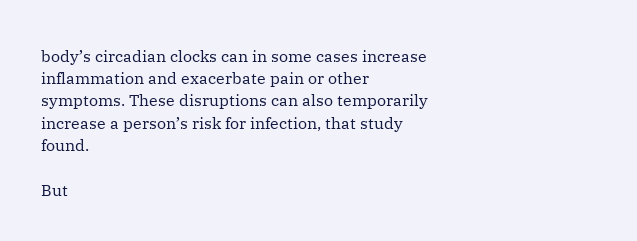body’s circadian clocks can in some cases increase inflammation and exacerbate pain or other symptoms. These disruptions can also temporarily increase a person’s risk for infection, that study found.

But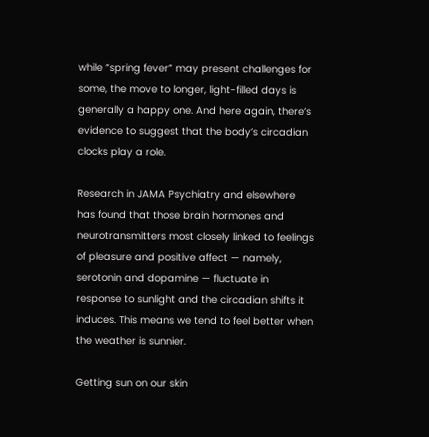while “spring fever” may present challenges for some, the move to longer, light-filled days is generally a happy one. And here again, there’s evidence to suggest that the body’s circadian clocks play a role.

Research in JAMA Psychiatry and elsewhere has found that those brain hormones and neurotransmitters most closely linked to feelings of pleasure and positive affect — namely, serotonin and dopamine — fluctuate in response to sunlight and the circadian shifts it induces. This means we tend to feel better when the weather is sunnier.

Getting sun on our skin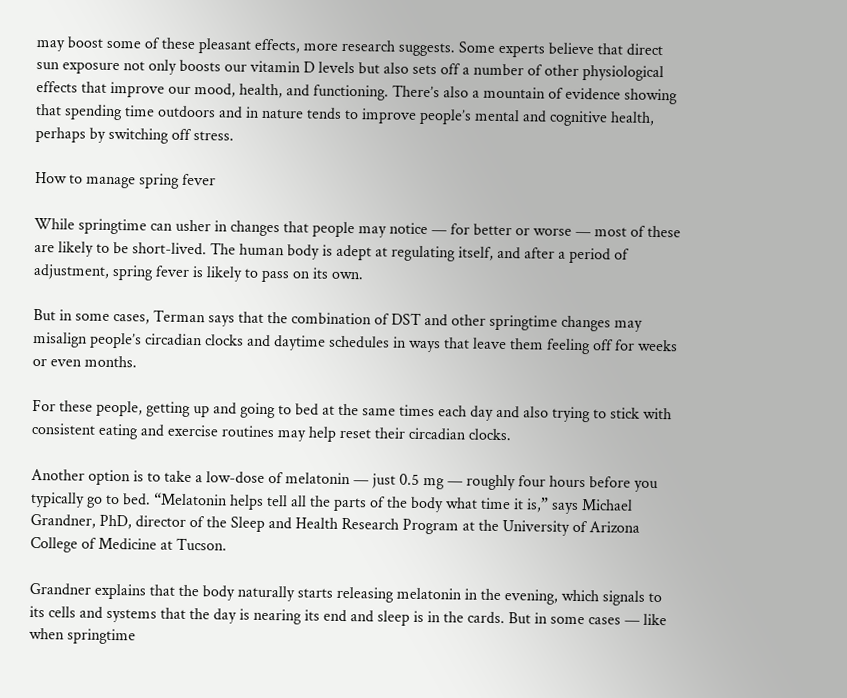may boost some of these pleasant effects, more research suggests. Some experts believe that direct sun exposure not only boosts our vitamin D levels but also sets off a number of other physiological effects that improve our mood, health, and functioning. There’s also a mountain of evidence showing that spending time outdoors and in nature tends to improve people’s mental and cognitive health, perhaps by switching off stress.

How to manage spring fever

While springtime can usher in changes that people may notice — for better or worse — most of these are likely to be short-lived. The human body is adept at regulating itself, and after a period of adjustment, spring fever is likely to pass on its own.

But in some cases, Terman says that the combination of DST and other springtime changes may misalign people’s circadian clocks and daytime schedules in ways that leave them feeling off for weeks or even months.

For these people, getting up and going to bed at the same times each day and also trying to stick with consistent eating and exercise routines may help reset their circadian clocks.

Another option is to take a low-dose of melatonin — just 0.5 mg — roughly four hours before you typically go to bed. “Melatonin helps tell all the parts of the body what time it is,” says Michael Grandner, PhD, director of the Sleep and Health Research Program at the University of Arizona College of Medicine at Tucson.

Grandner explains that the body naturally starts releasing melatonin in the evening, which signals to its cells and systems that the day is nearing its end and sleep is in the cards. But in some cases — like when springtime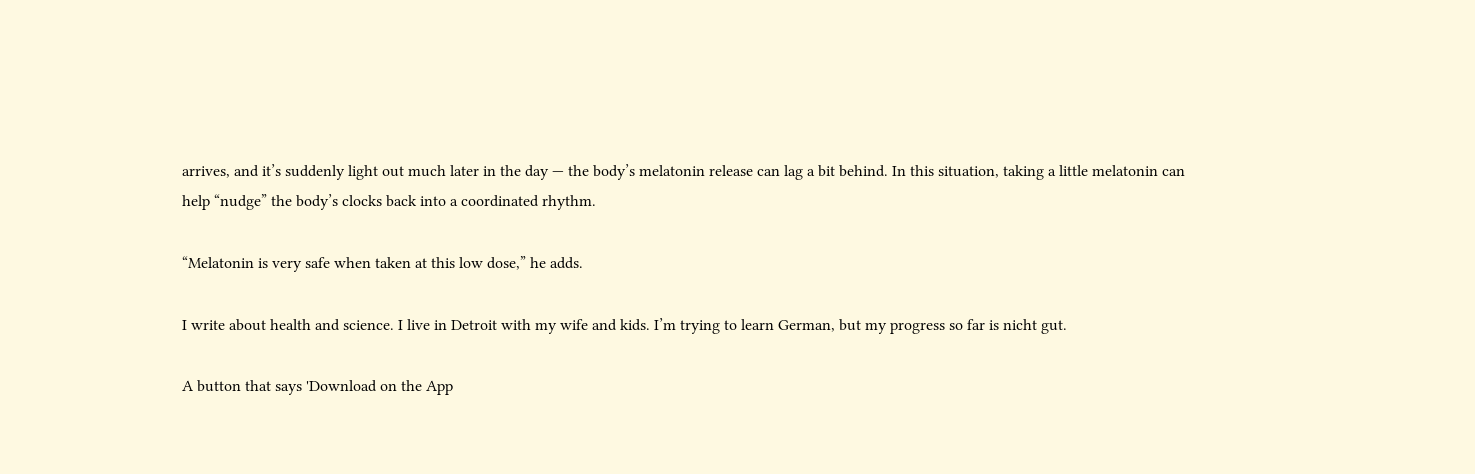arrives, and it’s suddenly light out much later in the day — the body’s melatonin release can lag a bit behind. In this situation, taking a little melatonin can help “nudge” the body’s clocks back into a coordinated rhythm.

“Melatonin is very safe when taken at this low dose,” he adds.

I write about health and science. I live in Detroit with my wife and kids. I’m trying to learn German, but my progress so far is nicht gut.

A button that says 'Download on the App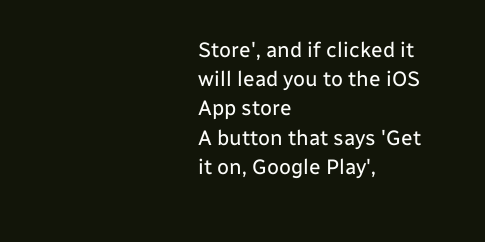Store', and if clicked it will lead you to the iOS App store
A button that says 'Get it on, Google Play',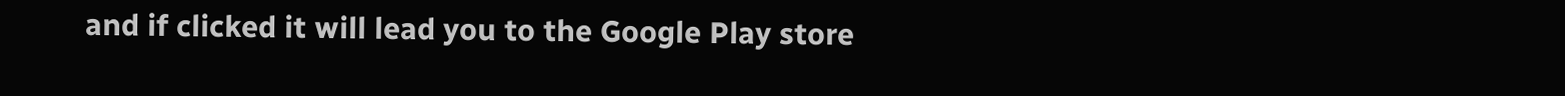and if clicked it will lead you to the Google Play store